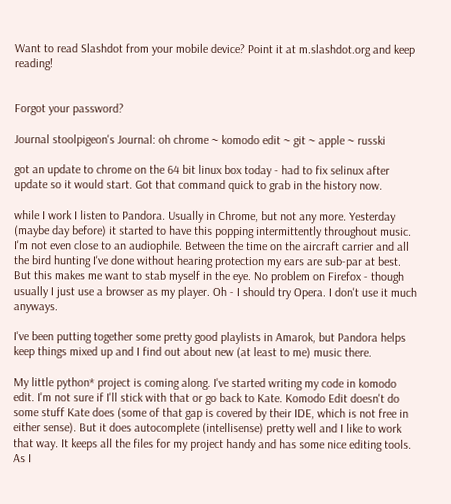Want to read Slashdot from your mobile device? Point it at m.slashdot.org and keep reading!


Forgot your password?

Journal stoolpigeon's Journal: oh chrome ~ komodo edit ~ git ~ apple ~ russki

got an update to chrome on the 64 bit linux box today - had to fix selinux after update so it would start. Got that command quick to grab in the history now.

while I work I listen to Pandora. Usually in Chrome, but not any more. Yesterday (maybe day before) it started to have this popping intermittently throughout music. I'm not even close to an audiophile. Between the time on the aircraft carrier and all the bird hunting I've done without hearing protection my ears are sub-par at best. But this makes me want to stab myself in the eye. No problem on Firefox - though usually I just use a browser as my player. Oh - I should try Opera. I don't use it much anyways.

I've been putting together some pretty good playlists in Amarok, but Pandora helps keep things mixed up and I find out about new (at least to me) music there.

My little python* project is coming along. I've started writing my code in komodo edit. I'm not sure if I'll stick with that or go back to Kate. Komodo Edit doesn't do some stuff Kate does (some of that gap is covered by their IDE, which is not free in either sense). But it does autocomplete (intellisense) pretty well and I like to work that way. It keeps all the files for my project handy and has some nice editing tools. As I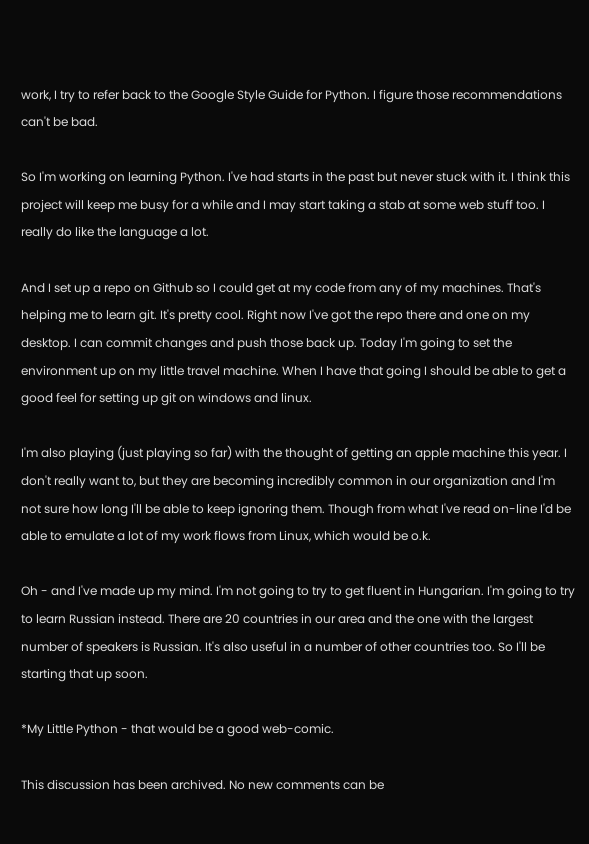work, I try to refer back to the Google Style Guide for Python. I figure those recommendations can't be bad.

So I'm working on learning Python. I've had starts in the past but never stuck with it. I think this project will keep me busy for a while and I may start taking a stab at some web stuff too. I really do like the language a lot.

And I set up a repo on Github so I could get at my code from any of my machines. That's helping me to learn git. It's pretty cool. Right now I've got the repo there and one on my desktop. I can commit changes and push those back up. Today I'm going to set the environment up on my little travel machine. When I have that going I should be able to get a good feel for setting up git on windows and linux.

I'm also playing (just playing so far) with the thought of getting an apple machine this year. I don't really want to, but they are becoming incredibly common in our organization and I'm not sure how long I'll be able to keep ignoring them. Though from what I've read on-line I'd be able to emulate a lot of my work flows from Linux, which would be o.k.

Oh - and I've made up my mind. I'm not going to try to get fluent in Hungarian. I'm going to try to learn Russian instead. There are 20 countries in our area and the one with the largest number of speakers is Russian. It's also useful in a number of other countries too. So I'll be starting that up soon.

*My Little Python - that would be a good web-comic.

This discussion has been archived. No new comments can be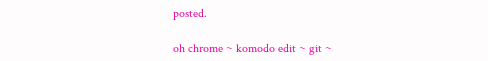posted.

oh chrome ~ komodo edit ~ git ~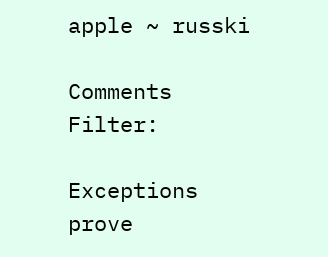apple ~ russki

Comments Filter:

Exceptions prove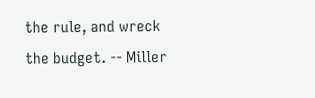the rule, and wreck the budget. -- Miller